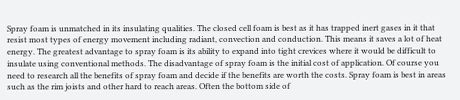Spray foam is unmatched in its insulating qualities. The closed cell foam is best as it has trapped inert gases in it that resist most types of energy movement including radiant, convection and conduction. This means it saves a lot of heat energy. The greatest advantage to spray foam is its ability to expand into tight crevices where it would be difficult to insulate using conventional methods. The disadvantage of spray foam is the initial cost of application. Of course you need to research all the benefits of spray foam and decide if the benefits are worth the costs. Spray foam is best in areas such as the rim joists and other hard to reach areas. Often the bottom side of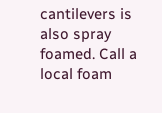cantilevers is also spray foamed. Call a local foam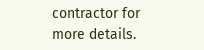contractor for more details.